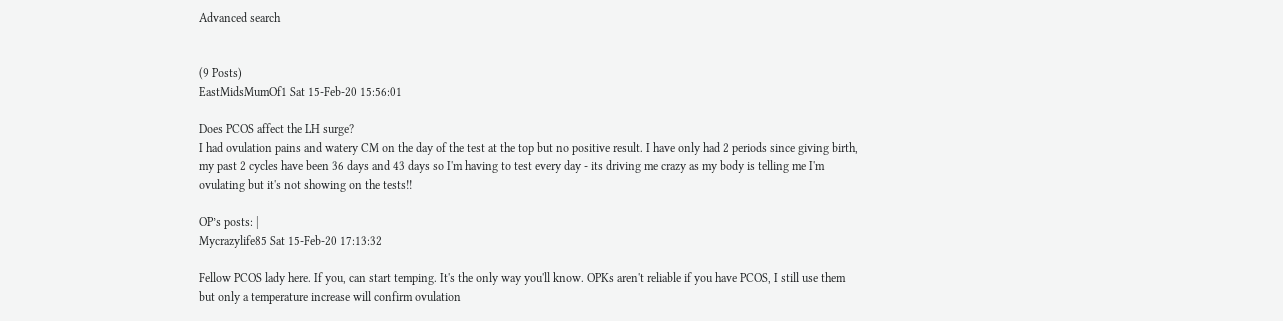Advanced search


(9 Posts)
EastMidsMumOf1 Sat 15-Feb-20 15:56:01

Does PCOS affect the LH surge?
I had ovulation pains and watery CM on the day of the test at the top but no positive result. I have only had 2 periods since giving birth, my past 2 cycles have been 36 days and 43 days so I'm having to test every day - its driving me crazy as my body is telling me I'm ovulating but it's not showing on the tests!!

OP’s posts: |
Mycrazylife85 Sat 15-Feb-20 17:13:32

Fellow PCOS lady here. If you, can start temping. It's the only way you'll know. OPKs aren't reliable if you have PCOS, I still use them but only a temperature increase will confirm ovulation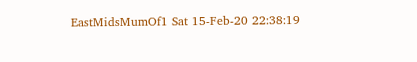EastMidsMumOf1 Sat 15-Feb-20 22:38:19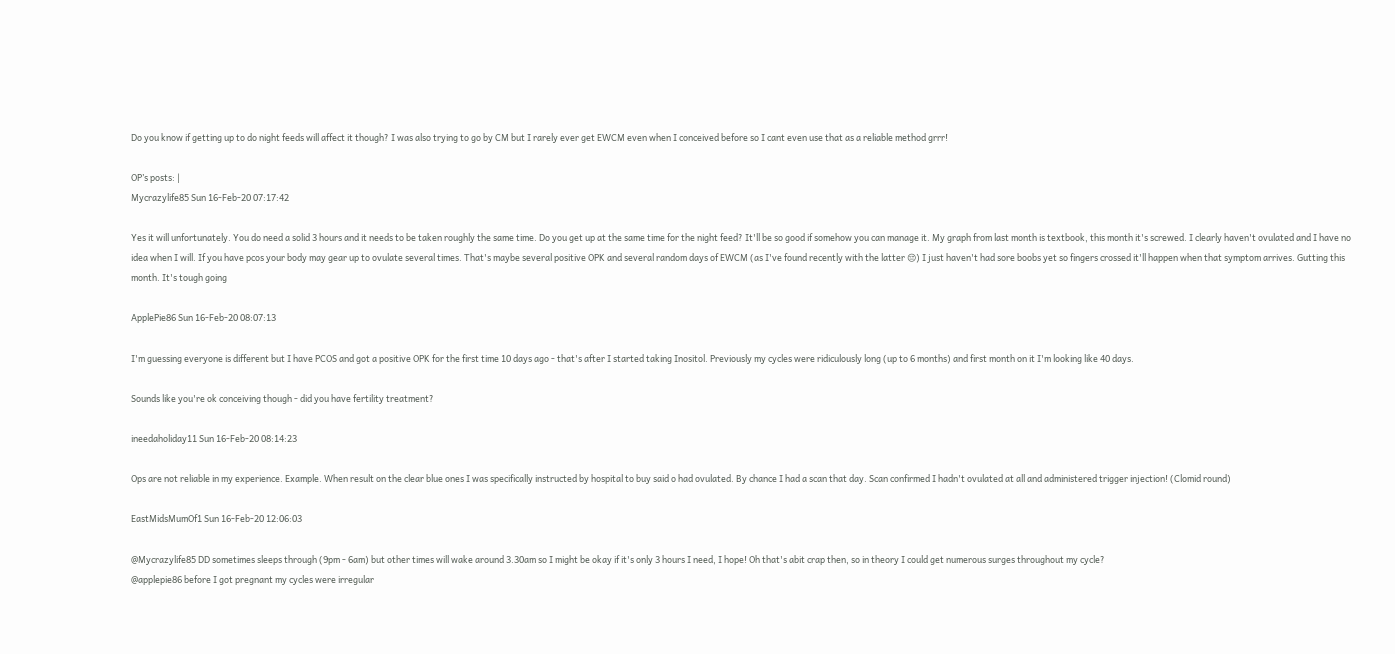Do you know if getting up to do night feeds will affect it though? I was also trying to go by CM but I rarely ever get EWCM even when I conceived before so I cant even use that as a reliable method grrr!

OP’s posts: |
Mycrazylife85 Sun 16-Feb-20 07:17:42

Yes it will unfortunately. You do need a solid 3 hours and it needs to be taken roughly the same time. Do you get up at the same time for the night feed? It'll be so good if somehow you can manage it. My graph from last month is textbook, this month it's screwed. I clearly haven't ovulated and I have no idea when I will. If you have pcos your body may gear up to ovulate several times. That's maybe several positive OPK and several random days of EWCM (as I've found recently with the latter 😔) I just haven't had sore boobs yet so fingers crossed it'll happen when that symptom arrives. Gutting this month. It's tough going

ApplePie86 Sun 16-Feb-20 08:07:13

I'm guessing everyone is different but I have PCOS and got a positive OPK for the first time 10 days ago - that's after I started taking Inositol. Previously my cycles were ridiculously long (up to 6 months) and first month on it I'm looking like 40 days.

Sounds like you're ok conceiving though - did you have fertility treatment?

ineedaholiday11 Sun 16-Feb-20 08:14:23

Ops are not reliable in my experience. Example. When result on the clear blue ones I was specifically instructed by hospital to buy said o had ovulated. By chance I had a scan that day. Scan confirmed I hadn't ovulated at all and administered trigger injection! (Clomid round)

EastMidsMumOf1 Sun 16-Feb-20 12:06:03

@Mycrazylife85 DD sometimes sleeps through (9pm - 6am) but other times will wake around 3.30am so I might be okay if it's only 3 hours I need, I hope! Oh that's abit crap then, so in theory I could get numerous surges throughout my cycle?
@applepie86 before I got pregnant my cycles were irregular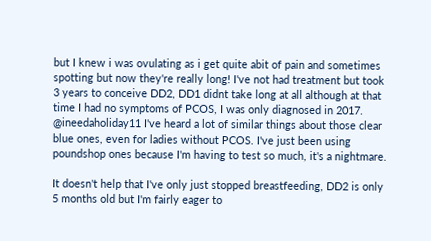but I knew i was ovulating as i get quite abit of pain and sometimes spotting but now they're really long! I've not had treatment but took 3 years to conceive DD2, DD1 didnt take long at all although at that time I had no symptoms of PCOS, I was only diagnosed in 2017.
@ineedaholiday11 I've heard a lot of similar things about those clear blue ones, even for ladies without PCOS. I've just been using poundshop ones because I'm having to test so much, it's a nightmare.

It doesn't help that I've only just stopped breastfeeding, DD2 is only 5 months old but I'm fairly eager to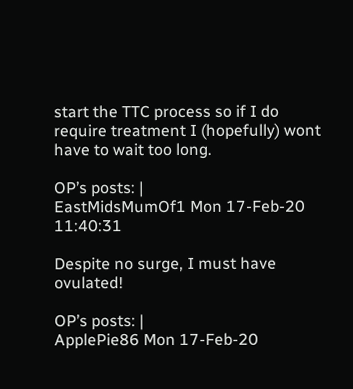start the TTC process so if I do require treatment I (hopefully) wont have to wait too long.

OP’s posts: |
EastMidsMumOf1 Mon 17-Feb-20 11:40:31

Despite no surge, I must have ovulated!

OP’s posts: |
ApplePie86 Mon 17-Feb-20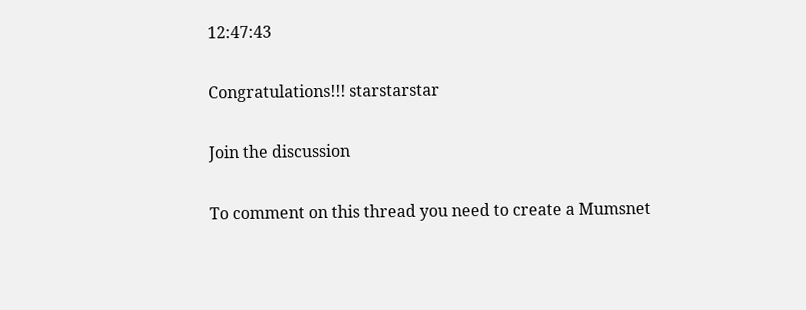12:47:43

Congratulations!!! starstarstar

Join the discussion

To comment on this thread you need to create a Mumsnet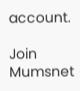account.

Join Mumsnet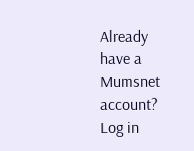Already have a Mumsnet account? Log in